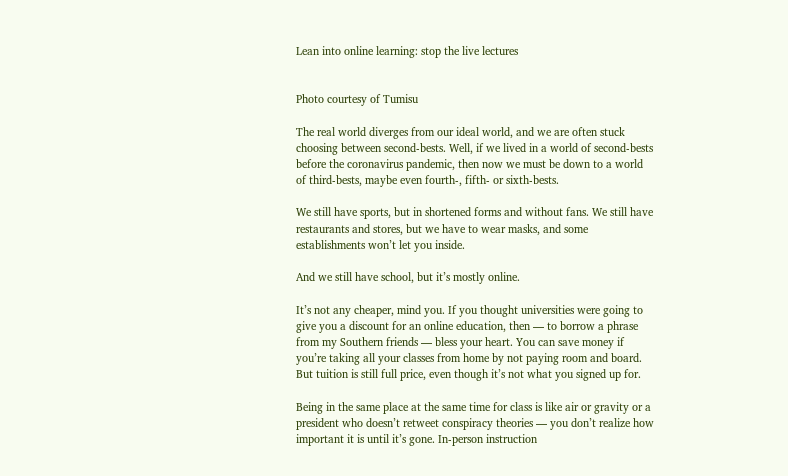Lean into online learning: stop the live lectures


Photo courtesy of Tumisu

The real world diverges from our ideal world, and we are often stuck choosing between second-bests. Well, if we lived in a world of second-bests before the coronavirus pandemic, then now we must be down to a world of third-bests, maybe even fourth-, fifth- or sixth-bests.

We still have sports, but in shortened forms and without fans. We still have restaurants and stores, but we have to wear masks, and some establishments won’t let you inside.

And we still have school, but it’s mostly online.

It’s not any cheaper, mind you. If you thought universities were going to give you a discount for an online education, then — to borrow a phrase from my Southern friends — bless your heart. You can save money if you’re taking all your classes from home by not paying room and board. But tuition is still full price, even though it’s not what you signed up for.

Being in the same place at the same time for class is like air or gravity or a president who doesn’t retweet conspiracy theories — you don’t realize how important it is until it’s gone. In-person instruction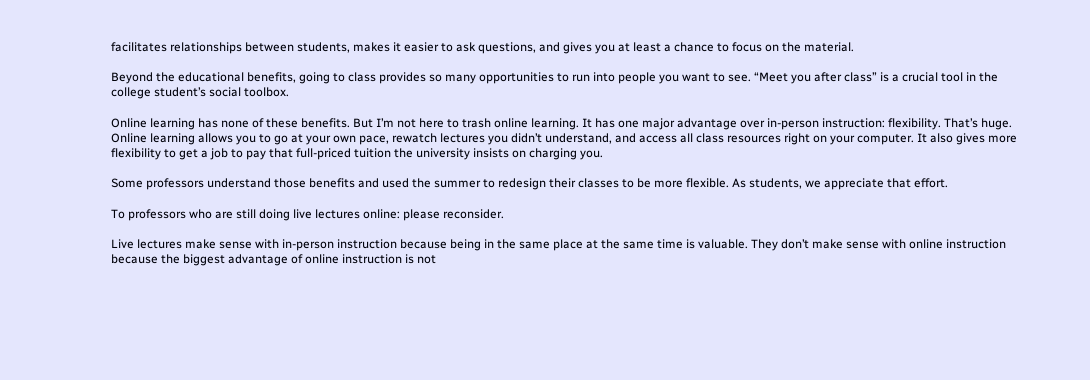facilitates relationships between students, makes it easier to ask questions, and gives you at least a chance to focus on the material.

Beyond the educational benefits, going to class provides so many opportunities to run into people you want to see. “Meet you after class” is a crucial tool in the college student’s social toolbox.

Online learning has none of these benefits. But I’m not here to trash online learning. It has one major advantage over in-person instruction: flexibility. That’s huge. Online learning allows you to go at your own pace, rewatch lectures you didn’t understand, and access all class resources right on your computer. It also gives more flexibility to get a job to pay that full-priced tuition the university insists on charging you.

Some professors understand those benefits and used the summer to redesign their classes to be more flexible. As students, we appreciate that effort.

To professors who are still doing live lectures online: please reconsider.

Live lectures make sense with in-person instruction because being in the same place at the same time is valuable. They don’t make sense with online instruction because the biggest advantage of online instruction is not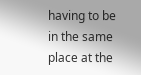having to be in the same place at the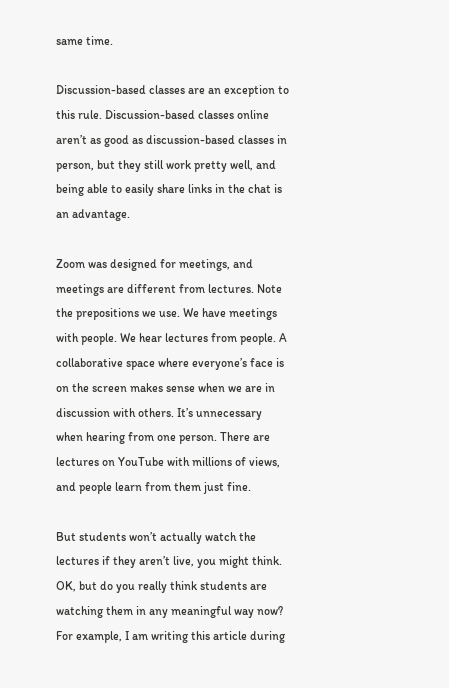same time.

Discussion-based classes are an exception to this rule. Discussion-based classes online aren’t as good as discussion-based classes in person, but they still work pretty well, and being able to easily share links in the chat is an advantage.

Zoom was designed for meetings, and meetings are different from lectures. Note the prepositions we use. We have meetings with people. We hear lectures from people. A collaborative space where everyone’s face is on the screen makes sense when we are in discussion with others. It’s unnecessary when hearing from one person. There are lectures on YouTube with millions of views, and people learn from them just fine.

But students won’t actually watch the lectures if they aren’t live, you might think. OK, but do you really think students are watching them in any meaningful way now? For example, I am writing this article during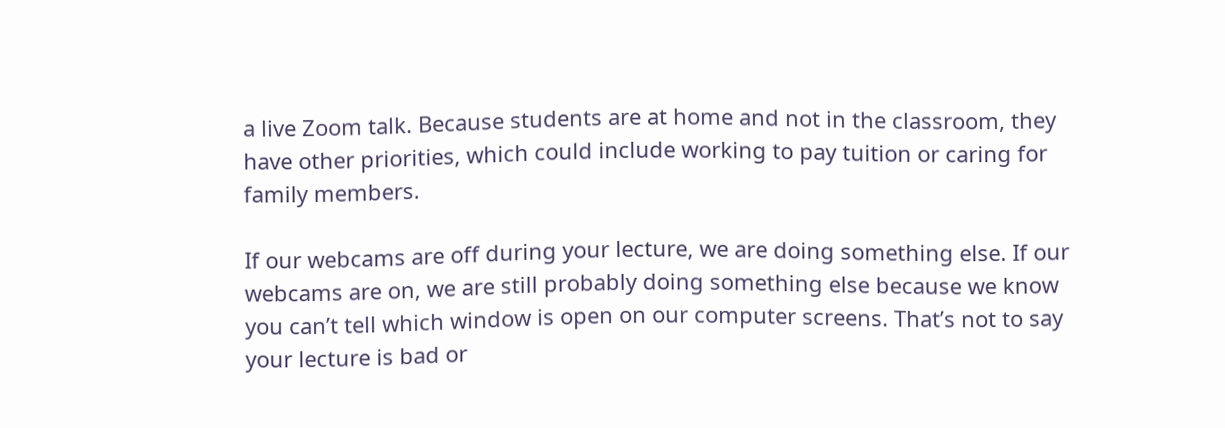a live Zoom talk. Because students are at home and not in the classroom, they have other priorities, which could include working to pay tuition or caring for family members.

If our webcams are off during your lecture, we are doing something else. If our webcams are on, we are still probably doing something else because we know you can’t tell which window is open on our computer screens. That’s not to say your lecture is bad or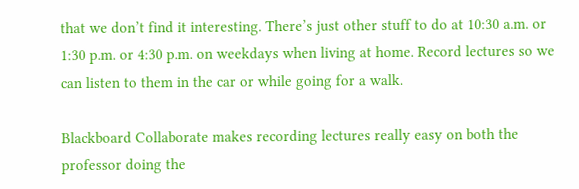that we don’t find it interesting. There’s just other stuff to do at 10:30 a.m. or 1:30 p.m. or 4:30 p.m. on weekdays when living at home. Record lectures so we can listen to them in the car or while going for a walk.

Blackboard Collaborate makes recording lectures really easy on both the professor doing the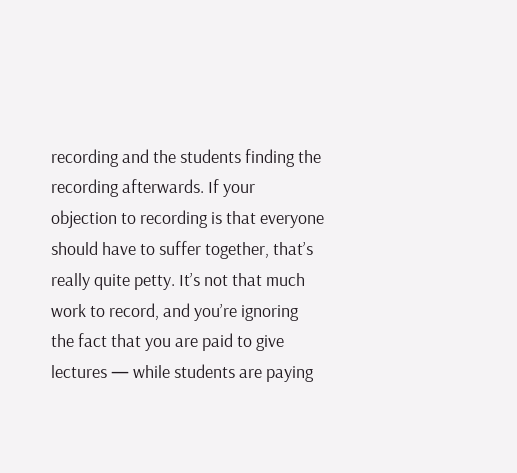recording and the students finding the recording afterwards. If your objection to recording is that everyone should have to suffer together, that’s really quite petty. It’s not that much work to record, and you’re ignoring the fact that you are paid to give lectures — while students are paying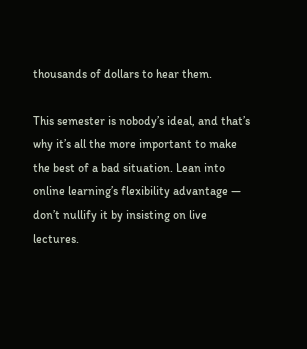thousands of dollars to hear them.

This semester is nobody’s ideal, and that’s why it’s all the more important to make the best of a bad situation. Lean into online learning’s flexibility advantage — don’t nullify it by insisting on live lectures.